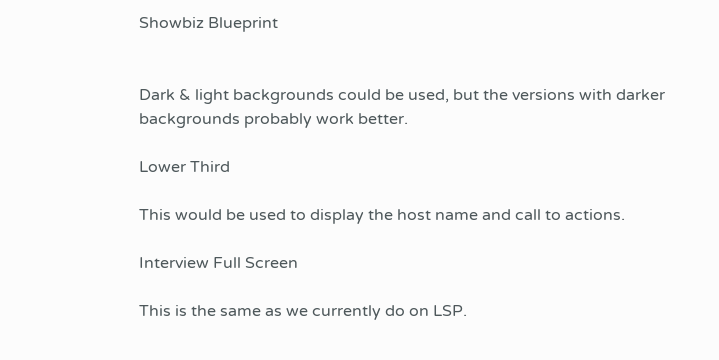Showbiz Blueprint


Dark & light backgrounds could be used, but the versions with darker backgrounds probably work better.

Lower Third

This would be used to display the host name and call to actions.

Interview Full Screen

This is the same as we currently do on LSP.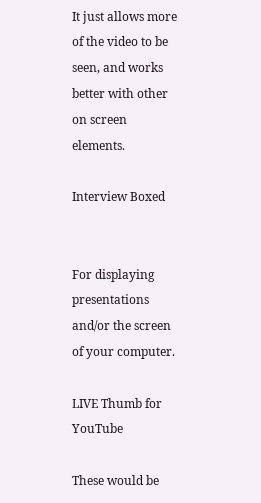It just allows more of the video to be seen, and works better with other on screen elements.

Interview Boxed


For displaying presentations and/or the screen of your computer.

LIVE Thumb for YouTube

These would be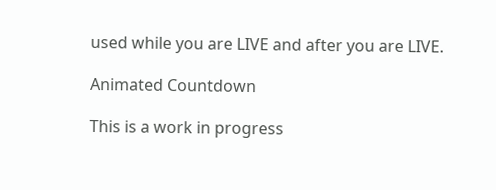used while you are LIVE and after you are LIVE.

Animated Countdown

This is a work in progress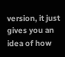version, it just gives you an idea of how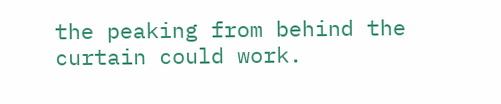the peaking from behind the curtain could work.